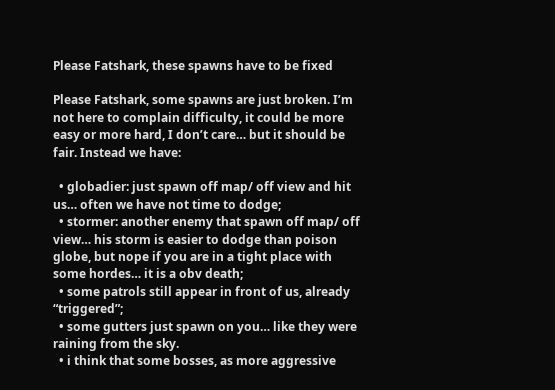Please Fatshark, these spawns have to be fixed

Please Fatshark, some spawns are just broken. I’m not here to complain difficulty, it could be more easy or more hard, I don’t care… but it should be fair. Instead we have:

  • globadier: just spawn off map/ off view and hit us… often we have not time to dodge;
  • stormer: another enemy that spawn off map/ off view… his storm is easier to dodge than poison globe, but nope if you are in a tight place with some hordes… it is a obv death;
  • some patrols still appear in front of us, already “triggered”;
  • some gutters just spawn on you… like they were raining from the sky.
  • i think that some bosses, as more aggressive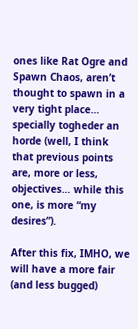ones like Rat Ogre and Spawn Chaos, aren’t thought to spawn in a very tight place… specially togheder an horde (well, I think that previous points are, more or less, objectives… while this one, is more “my desires”).

After this fix, IMHO, we will have a more fair (and less bugged)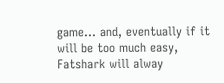game… and, eventually if it will be too much easy, Fatshark will alway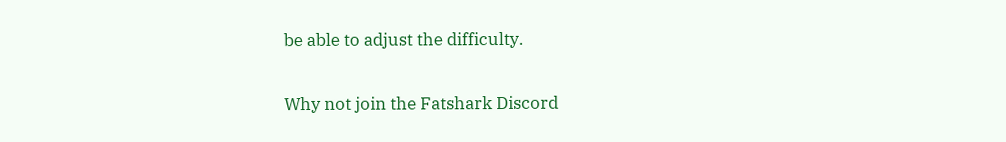be able to adjust the difficulty.

Why not join the Fatshark Discord